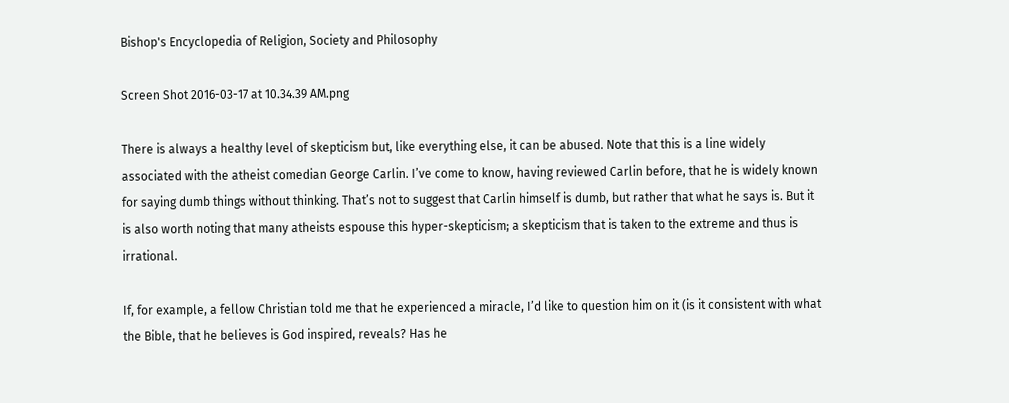Bishop's Encyclopedia of Religion, Society and Philosophy

Screen Shot 2016-03-17 at 10.34.39 AM.png

There is always a healthy level of skepticism but, like everything else, it can be abused. Note that this is a line widely associated with the atheist comedian George Carlin. I’ve come to know, having reviewed Carlin before, that he is widely known for saying dumb things without thinking. That’s not to suggest that Carlin himself is dumb, but rather that what he says is. But it is also worth noting that many atheists espouse this hyper-skepticism; a skepticism that is taken to the extreme and thus is irrational.

If, for example, a fellow Christian told me that he experienced a miracle, I’d like to question him on it (is it consistent with what the Bible, that he believes is God inspired, reveals? Has he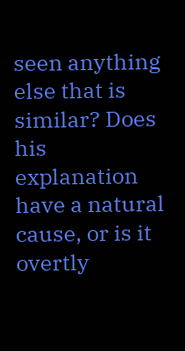seen anything else that is similar? Does his explanation have a natural cause, or is it overtly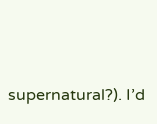supernatural?). I’d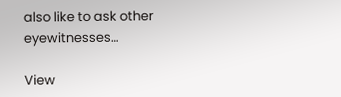also like to ask other eyewitnesses…

View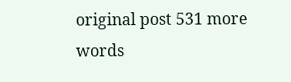original post 531 more words